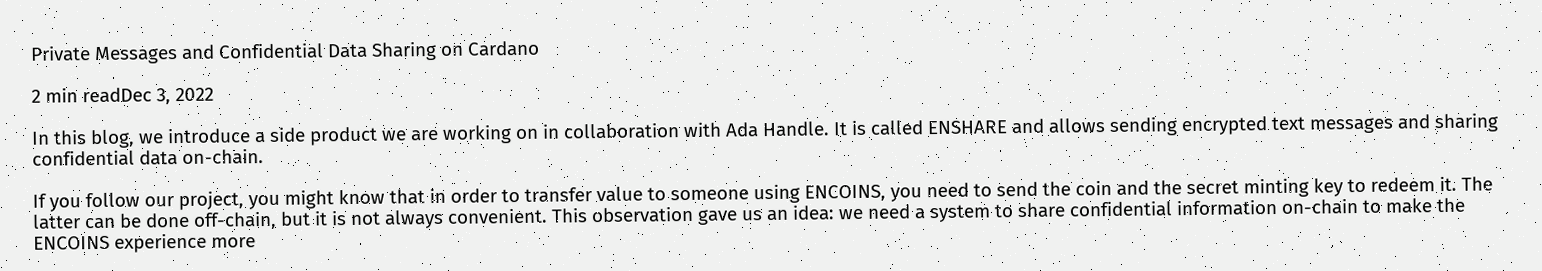Private Messages and Confidential Data Sharing on Cardano

2 min readDec 3, 2022

In this blog, we introduce a side product we are working on in collaboration with Ada Handle. It is called ENSHARE and allows sending encrypted text messages and sharing confidential data on-chain.

If you follow our project, you might know that in order to transfer value to someone using ENCOINS, you need to send the coin and the secret minting key to redeem it. The latter can be done off-chain, but it is not always convenient. This observation gave us an idea: we need a system to share confidential information on-chain to make the ENCOINS experience more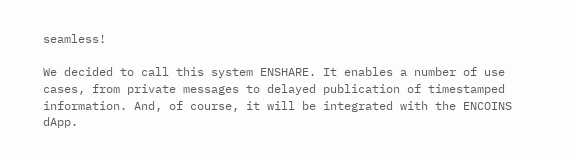seamless!

We decided to call this system ENSHARE. It enables a number of use cases, from private messages to delayed publication of timestamped information. And, of course, it will be integrated with the ENCOINS dApp.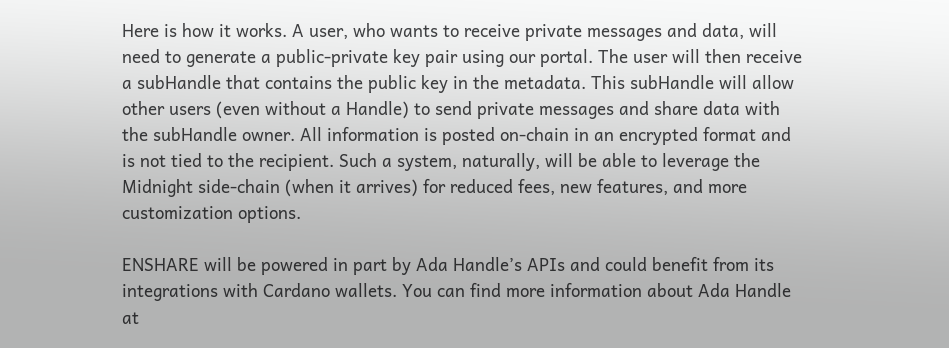Here is how it works. A user, who wants to receive private messages and data, will need to generate a public-private key pair using our portal. The user will then receive a subHandle that contains the public key in the metadata. This subHandle will allow other users (even without a Handle) to send private messages and share data with the subHandle owner. All information is posted on-chain in an encrypted format and is not tied to the recipient. Such a system, naturally, will be able to leverage the Midnight side-chain (when it arrives) for reduced fees, new features, and more customization options.

ENSHARE will be powered in part by Ada Handle’s APIs and could benefit from its integrations with Cardano wallets. You can find more information about Ada Handle at